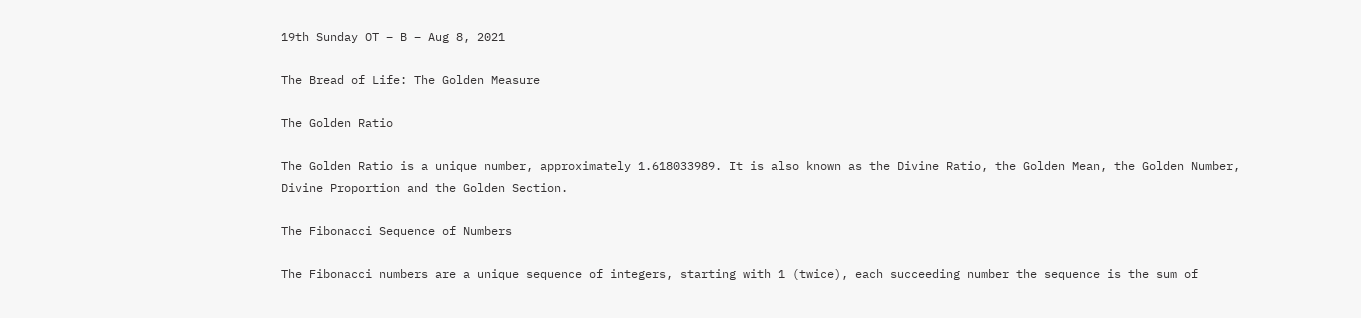19th Sunday OT – B – Aug 8, 2021

The Bread of Life: The Golden Measure

The Golden Ratio

The Golden Ratio is a unique number, approximately 1.618033989. It is also known as the Divine Ratio, the Golden Mean, the Golden Number, Divine Proportion and the Golden Section.

The Fibonacci Sequence of Numbers

The Fibonacci numbers are a unique sequence of integers, starting with 1 (twice), each succeeding number the sequence is the sum of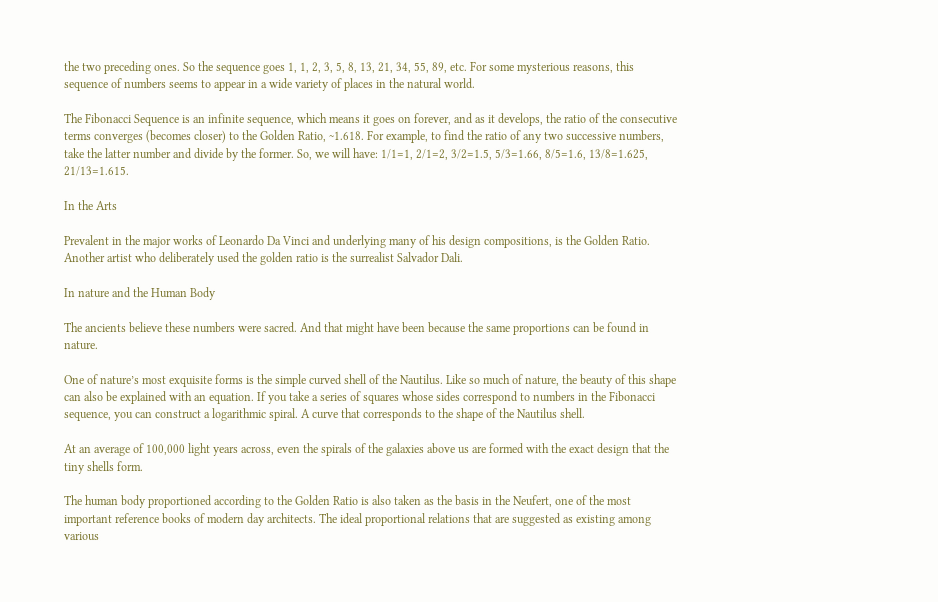the two preceding ones. So the sequence goes 1, 1, 2, 3, 5, 8, 13, 21, 34, 55, 89, etc. For some mysterious reasons, this sequence of numbers seems to appear in a wide variety of places in the natural world.

The Fibonacci Sequence is an infinite sequence, which means it goes on forever, and as it develops, the ratio of the consecutive terms converges (becomes closer) to the Golden Ratio, ~1.618. For example, to find the ratio of any two successive numbers, take the latter number and divide by the former. So, we will have: 1/1=1, 2/1=2, 3/2=1.5, 5/3=1.66, 8/5=1.6, 13/8=1.625, 21/13=1.615.

In the Arts

Prevalent in the major works of Leonardo Da Vinci and underlying many of his design compositions, is the Golden Ratio. Another artist who deliberately used the golden ratio is the surrealist Salvador Dali.

In nature and the Human Body

The ancients believe these numbers were sacred. And that might have been because the same proportions can be found in nature.

One of nature’s most exquisite forms is the simple curved shell of the Nautilus. Like so much of nature, the beauty of this shape can also be explained with an equation. If you take a series of squares whose sides correspond to numbers in the Fibonacci sequence, you can construct a logarithmic spiral. A curve that corresponds to the shape of the Nautilus shell.

At an average of 100,000 light years across, even the spirals of the galaxies above us are formed with the exact design that the tiny shells form.

The human body proportioned according to the Golden Ratio is also taken as the basis in the Neufert, one of the most important reference books of modern day architects. The ideal proportional relations that are suggested as existing among various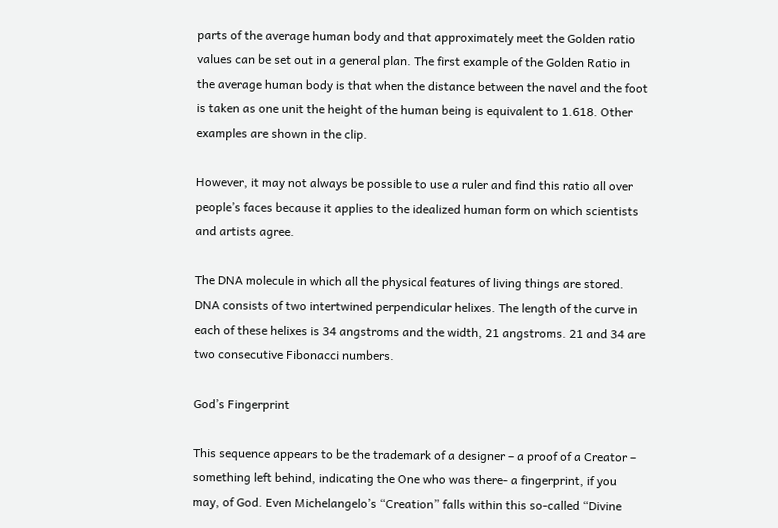parts of the average human body and that approximately meet the Golden ratio values can be set out in a general plan. The first example of the Golden Ratio in the average human body is that when the distance between the navel and the foot is taken as one unit the height of the human being is equivalent to 1.618. Other examples are shown in the clip.

However, it may not always be possible to use a ruler and find this ratio all over people’s faces because it applies to the idealized human form on which scientists and artists agree.

The DNA molecule in which all the physical features of living things are stored. DNA consists of two intertwined perpendicular helixes. The length of the curve in each of these helixes is 34 angstroms and the width, 21 angstroms. 21 and 34 are  two consecutive Fibonacci numbers.

God’s Fingerprint

This sequence appears to be the trademark of a designer – a proof of a Creator – something left behind, indicating the One who was there- a fingerprint, if you may, of God. Even Michelangelo’s “Creation” falls within this so-called “Divine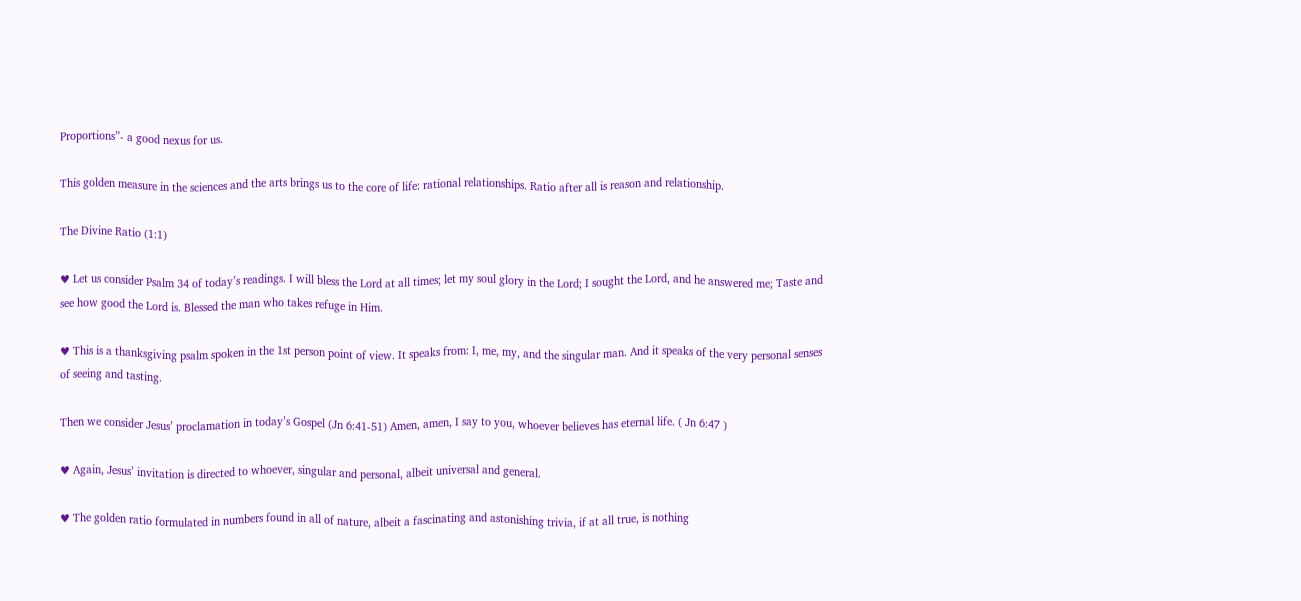Proportions”- a good nexus for us.

This golden measure in the sciences and the arts brings us to the core of life: rational relationships. Ratio after all is reason and relationship.

The Divine Ratio (1:1)

♥ Let us consider Psalm 34 of today’s readings. I will bless the Lord at all times; let my soul glory in the Lord; I sought the Lord, and he answered me; Taste and see how good the Lord is. Blessed the man who takes refuge in Him.

♥ This is a thanksgiving psalm spoken in the 1st person point of view. It speaks from: I, me, my, and the singular man. And it speaks of the very personal senses of seeing and tasting.

Then we consider Jesus’ proclamation in today’s Gospel (Jn 6:41-51) Amen, amen, I say to you, whoever believes has eternal life. ( Jn 6:47 )

♥ Again, Jesus’ invitation is directed to whoever, singular and personal, albeit universal and general.

♥ The golden ratio formulated in numbers found in all of nature, albeit a fascinating and astonishing trivia, if at all true, is nothing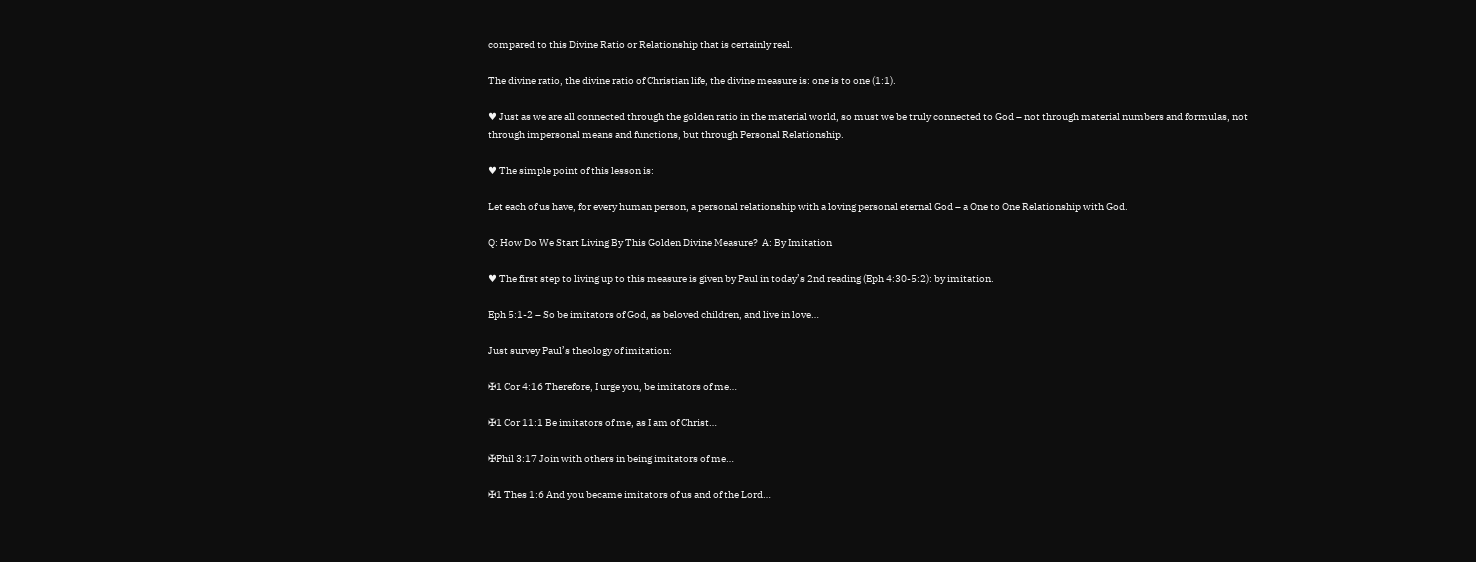compared to this Divine Ratio or Relationship that is certainly real.

The divine ratio, the divine ratio of Christian life, the divine measure is: one is to one (1:1).

♥ Just as we are all connected through the golden ratio in the material world, so must we be truly connected to God – not through material numbers and formulas, not through impersonal means and functions, but through Personal Relationship.

♥ The simple point of this lesson is:

Let each of us have, for every human person, a personal relationship with a loving personal eternal God – a One to One Relationship with God.

Q: How Do We Start Living By This Golden Divine Measure?  A: By Imitation

♥ The first step to living up to this measure is given by Paul in today’s 2nd reading (Eph 4:30-5:2): by imitation.

Eph 5:1-2 – So be imitators of God, as beloved children, and live in love…

Just survey Paul’s theology of imitation:

✠1 Cor 4:16 Therefore, I urge you, be imitators of me…

✠1 Cor 11:1 Be imitators of me, as I am of Christ…

✠Phil 3:17 Join with others in being imitators of me…

✠1 Thes 1:6 And you became imitators of us and of the Lord…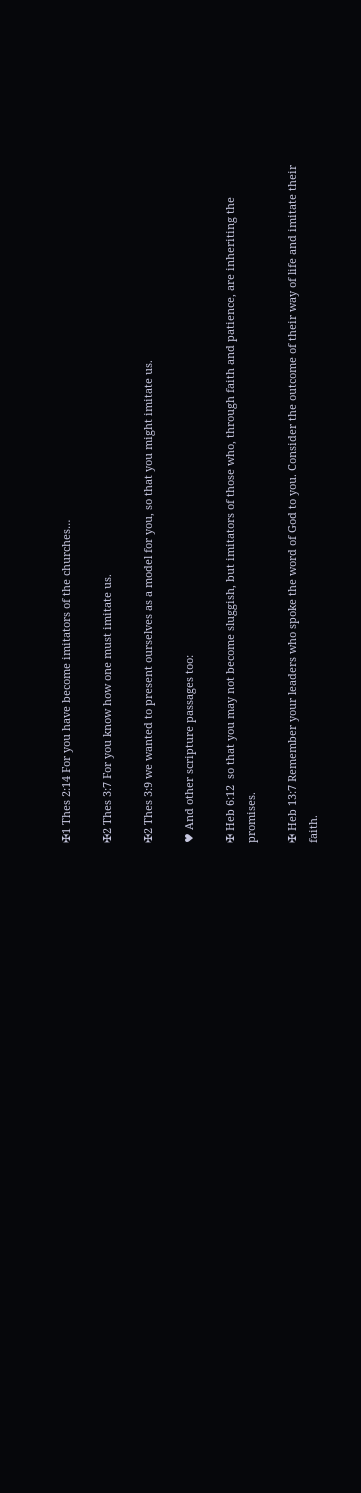✠1 Thes 2:14 For you have become imitators of the churches…

✠2 Thes 3:7 For you know how one must imitate us.

✠2 Thes 3:9 we wanted to present ourselves as a model for you, so that you might imitate us.

♥ And other scripture passages too:

✠ Heb 6:12  so that you may not become sluggish, but imitators of those who, through faith and patience, are inheriting the promises.

✠ Heb 13:7 Remember your leaders who spoke the word of God to you. Consider the outcome of their way of life and imitate their faith.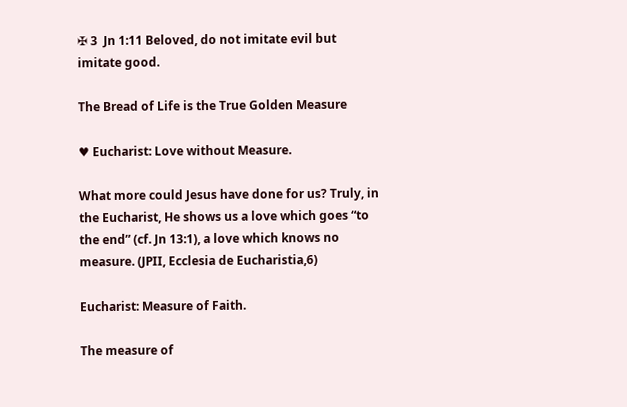✠ 3  Jn 1:11 Beloved, do not imitate evil but imitate good.

The Bread of Life is the True Golden Measure

♥ Eucharist: Love without Measure.

What more could Jesus have done for us? Truly, in the Eucharist, He shows us a love which goes “to the end” (cf. Jn 13:1), a love which knows no measure. (JPII, Ecclesia de Eucharistia,6)

Eucharist: Measure of Faith.

The measure of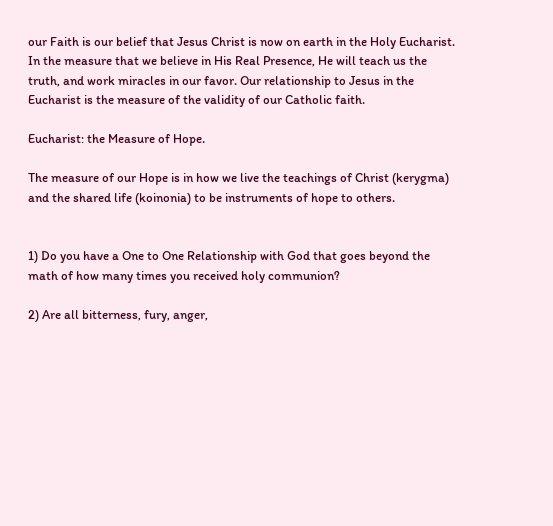our Faith is our belief that Jesus Christ is now on earth in the Holy Eucharist. In the measure that we believe in His Real Presence, He will teach us the truth, and work miracles in our favor. Our relationship to Jesus in the Eucharist is the measure of the validity of our Catholic faith.

Eucharist: the Measure of Hope.

The measure of our Hope is in how we live the teachings of Christ (kerygma) and the shared life (koinonia) to be instruments of hope to others.


1) Do you have a One to One Relationship with God that goes beyond the math of how many times you received holy communion?

2) Are all bitterness, fury, anger,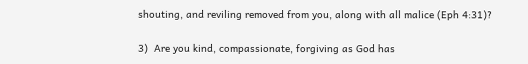shouting, and reviling removed from you, along with all malice (Eph 4:31)?

3)  Are you kind, compassionate, forgiving as God has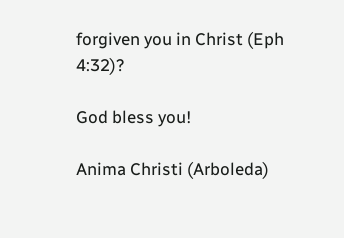forgiven you in Christ (Eph 4:32)?

God bless you!

Anima Christi (Arboleda)